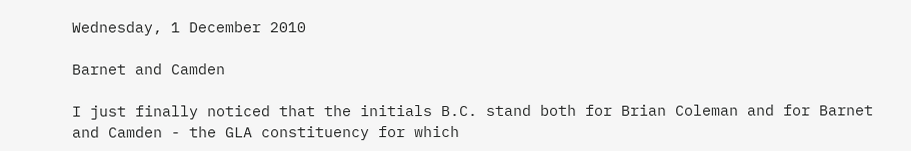Wednesday, 1 December 2010

Barnet and Camden

I just finally noticed that the initials B.C. stand both for Brian Coleman and for Barnet and Camden - the GLA constituency for which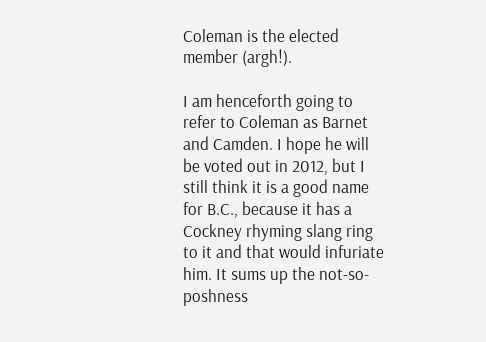Coleman is the elected member (argh!).

I am henceforth going to refer to Coleman as Barnet and Camden. I hope he will be voted out in 2012, but I still think it is a good name for B.C., because it has a Cockney rhyming slang ring to it and that would infuriate him. It sums up the not-so-poshness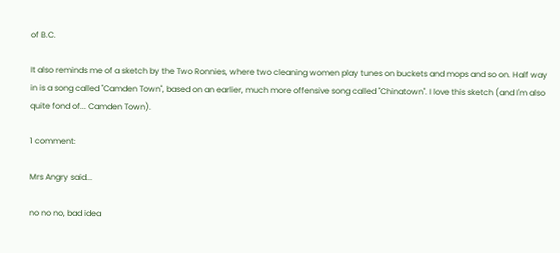of B.C.

It also reminds me of a sketch by the Two Ronnies, where two cleaning women play tunes on buckets and mops and so on. Half way in is a song called "Camden Town", based on an earlier, much more offensive song called "Chinatown". I love this sketch (and I'm also quite fond of... Camden Town).

1 comment:

Mrs Angry said...

no no no, bad idea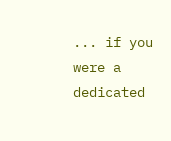... if you were a dedicated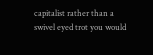capitalist rather than a swivel eyed trot you would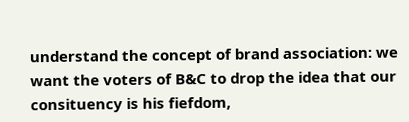understand the concept of brand association: we want the voters of B&C to drop the idea that our consituency is his fiefdom,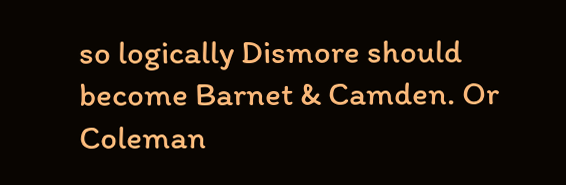so logically Dismore should become Barnet & Camden. Or Coleman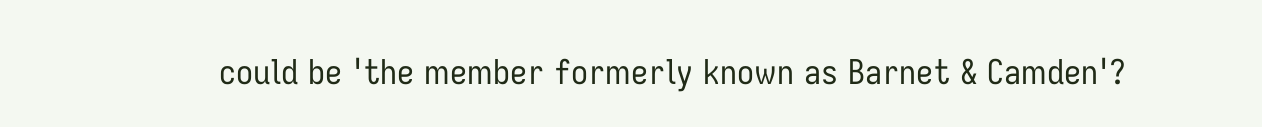could be 'the member formerly known as Barnet & Camden'?